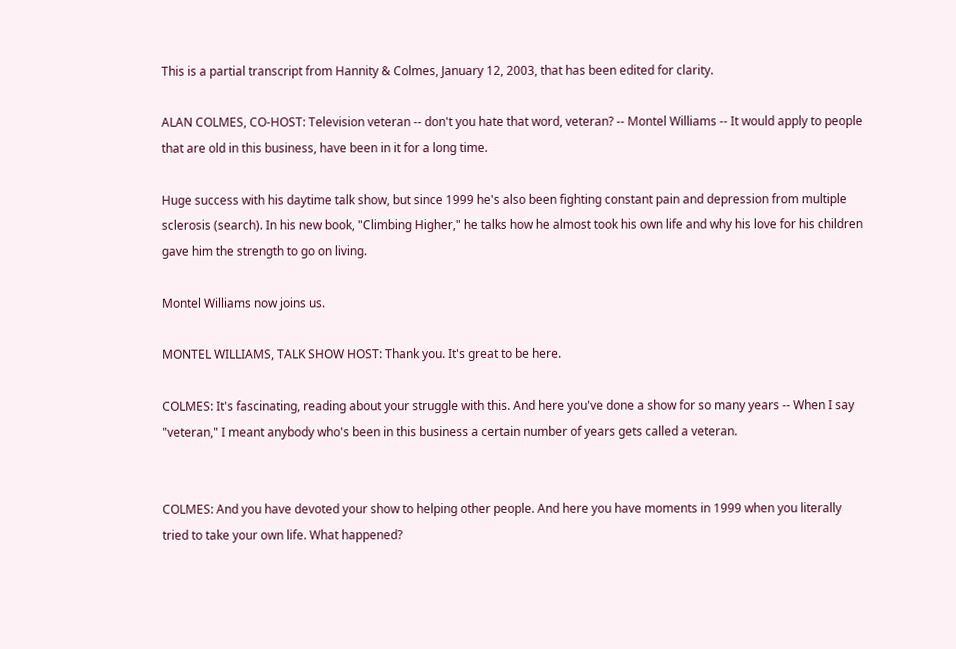This is a partial transcript from Hannity & Colmes, January 12, 2003, that has been edited for clarity.

ALAN COLMES, CO-HOST: Television veteran -- don't you hate that word, veteran? -- Montel Williams -- It would apply to people that are old in this business, have been in it for a long time.

Huge success with his daytime talk show, but since 1999 he's also been fighting constant pain and depression from multiple sclerosis (search). In his new book, "Climbing Higher," he talks how he almost took his own life and why his love for his children gave him the strength to go on living.

Montel Williams now joins us.

MONTEL WILLIAMS, TALK SHOW HOST: Thank you. It's great to be here.

COLMES: It's fascinating, reading about your struggle with this. And here you've done a show for so many years -- When I say "veteran," I meant anybody who's been in this business a certain number of years gets called a veteran.


COLMES: And you have devoted your show to helping other people. And here you have moments in 1999 when you literally tried to take your own life. What happened?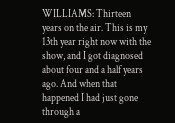WILLIAMS: Thirteen years on the air. This is my 13th year right now with the show, and I got diagnosed about four and a half years ago. And when that happened I had just gone through a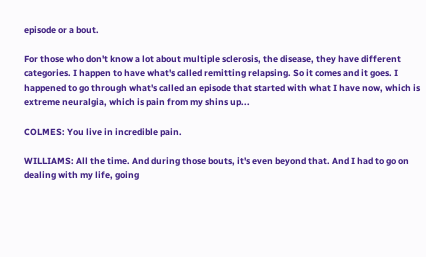episode or a bout.

For those who don't know a lot about multiple sclerosis, the disease, they have different categories. I happen to have what's called remitting relapsing. So it comes and it goes. I happened to go through what's called an episode that started with what I have now, which is extreme neuralgia, which is pain from my shins up...

COLMES: You live in incredible pain.

WILLIAMS: All the time. And during those bouts, it's even beyond that. And I had to go on dealing with my life, going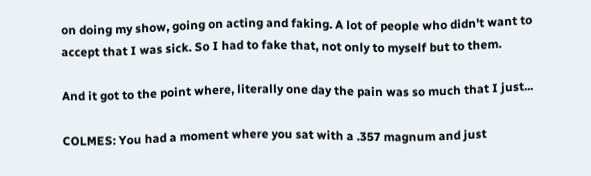on doing my show, going on acting and faking. A lot of people who didn't want to accept that I was sick. So I had to fake that, not only to myself but to them.

And it got to the point where, literally one day the pain was so much that I just...

COLMES: You had a moment where you sat with a .357 magnum and just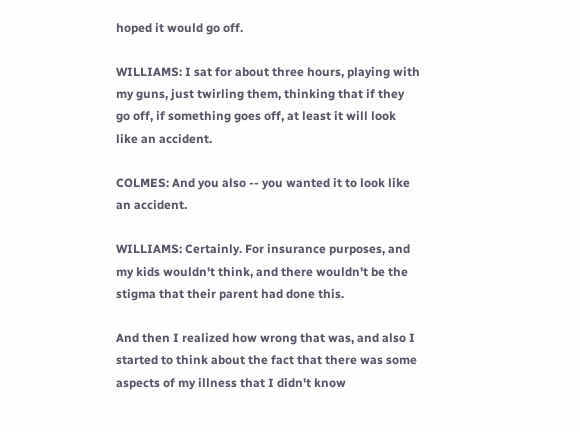hoped it would go off.

WILLIAMS: I sat for about three hours, playing with my guns, just twirling them, thinking that if they go off, if something goes off, at least it will look like an accident.

COLMES: And you also -- you wanted it to look like an accident.

WILLIAMS: Certainly. For insurance purposes, and my kids wouldn't think, and there wouldn't be the stigma that their parent had done this.

And then I realized how wrong that was, and also I started to think about the fact that there was some aspects of my illness that I didn't know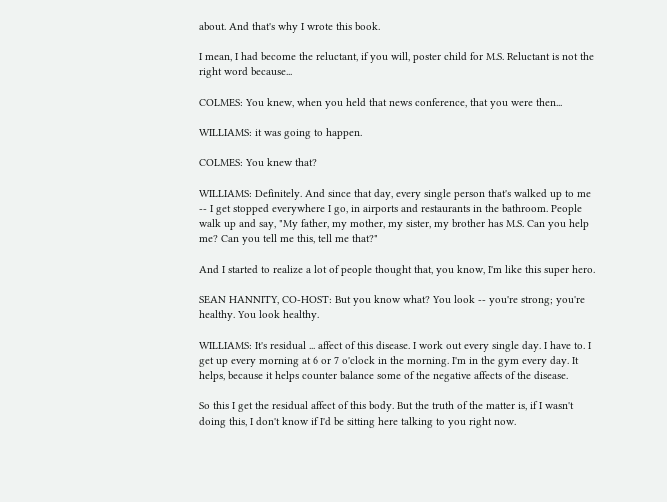about. And that's why I wrote this book.

I mean, I had become the reluctant, if you will, poster child for M.S. Reluctant is not the right word because...

COLMES: You knew, when you held that news conference, that you were then...

WILLIAMS: it was going to happen.

COLMES: You knew that?

WILLIAMS: Definitely. And since that day, every single person that's walked up to me -- I get stopped everywhere I go, in airports and restaurants in the bathroom. People walk up and say, "My father, my mother, my sister, my brother has M.S. Can you help me? Can you tell me this, tell me that?"

And I started to realize a lot of people thought that, you know, I'm like this super hero.

SEAN HANNITY, CO-HOST: But you know what? You look -- you're strong; you're healthy. You look healthy.

WILLIAMS: It's residual ... affect of this disease. I work out every single day. I have to. I get up every morning at 6 or 7 o'clock in the morning. I'm in the gym every day. It helps, because it helps counter balance some of the negative affects of the disease.

So this I get the residual affect of this body. But the truth of the matter is, if I wasn't doing this, I don't know if I'd be sitting here talking to you right now.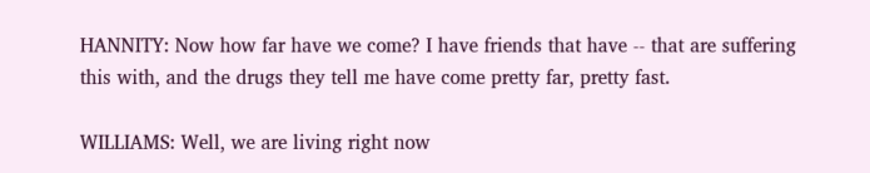HANNITY: Now how far have we come? I have friends that have -- that are suffering this with, and the drugs they tell me have come pretty far, pretty fast.

WILLIAMS: Well, we are living right now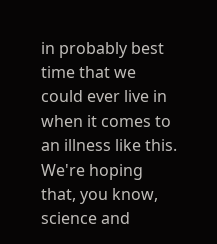in probably best time that we could ever live in when it comes to an illness like this. We're hoping that, you know, science and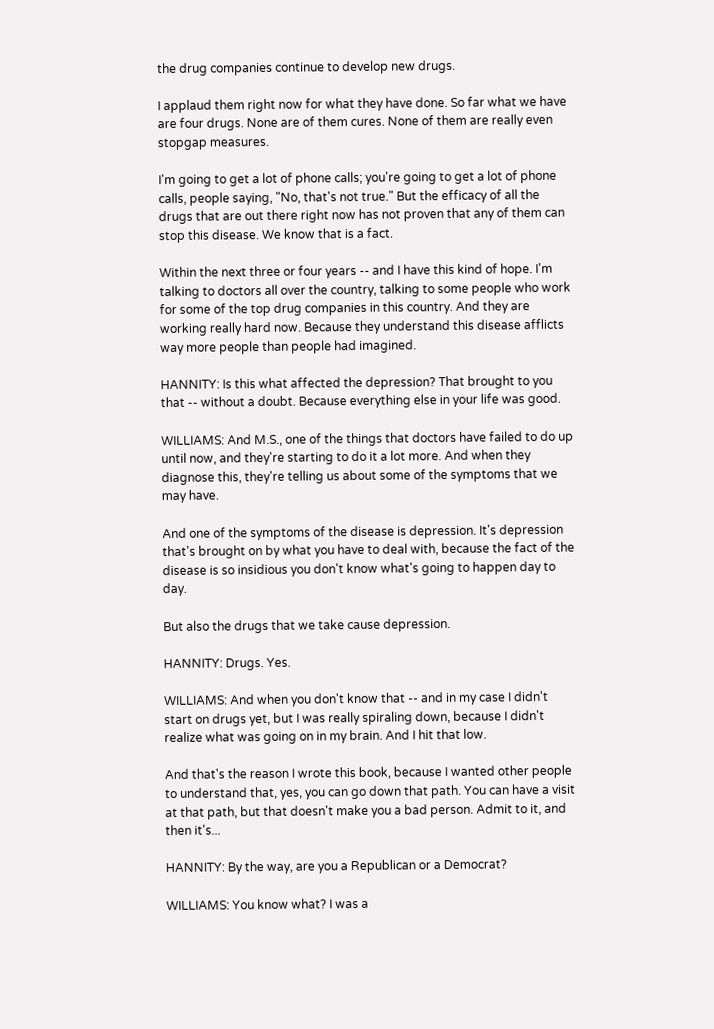the drug companies continue to develop new drugs.

I applaud them right now for what they have done. So far what we have are four drugs. None are of them cures. None of them are really even stopgap measures.

I'm going to get a lot of phone calls; you're going to get a lot of phone calls, people saying, "No, that's not true." But the efficacy of all the drugs that are out there right now has not proven that any of them can stop this disease. We know that is a fact.

Within the next three or four years -- and I have this kind of hope. I'm talking to doctors all over the country, talking to some people who work for some of the top drug companies in this country. And they are working really hard now. Because they understand this disease afflicts way more people than people had imagined.

HANNITY: Is this what affected the depression? That brought to you that -- without a doubt. Because everything else in your life was good.

WILLIAMS: And M.S., one of the things that doctors have failed to do up until now, and they're starting to do it a lot more. And when they diagnose this, they're telling us about some of the symptoms that we may have.

And one of the symptoms of the disease is depression. It's depression that's brought on by what you have to deal with, because the fact of the disease is so insidious you don't know what's going to happen day to day.

But also the drugs that we take cause depression.

HANNITY: Drugs. Yes.

WILLIAMS: And when you don't know that -- and in my case I didn't start on drugs yet, but I was really spiraling down, because I didn't realize what was going on in my brain. And I hit that low.

And that's the reason I wrote this book, because I wanted other people to understand that, yes, you can go down that path. You can have a visit at that path, but that doesn't make you a bad person. Admit to it, and then it's...

HANNITY: By the way, are you a Republican or a Democrat?

WILLIAMS: You know what? I was a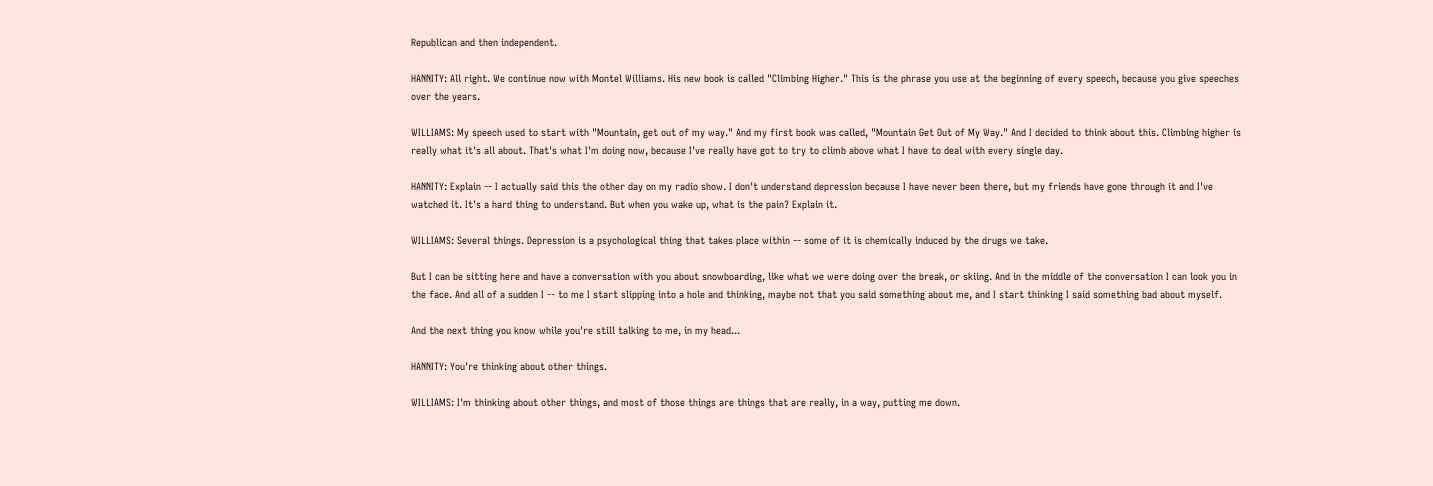Republican and then independent.

HANNITY: All right. We continue now with Montel Williams. His new book is called "Climbing Higher." This is the phrase you use at the beginning of every speech, because you give speeches over the years.

WILLIAMS: My speech used to start with "Mountain, get out of my way." And my first book was called, "Mountain Get Out of My Way." And I decided to think about this. Climbing higher is really what it's all about. That's what I'm doing now, because I've really have got to try to climb above what I have to deal with every single day.

HANNITY: Explain -- I actually said this the other day on my radio show. I don't understand depression because I have never been there, but my friends have gone through it and I've watched it. It's a hard thing to understand. But when you wake up, what is the pain? Explain it.

WILLIAMS: Several things. Depression is a psychological thing that takes place within -- some of it is chemically induced by the drugs we take.

But I can be sitting here and have a conversation with you about snowboarding, like what we were doing over the break, or skiing. And in the middle of the conversation I can look you in the face. And all of a sudden I -- to me I start slipping into a hole and thinking, maybe not that you said something about me, and I start thinking I said something bad about myself.

And the next thing you know while you're still talking to me, in my head...

HANNITY: You're thinking about other things.

WILLIAMS: I'm thinking about other things, and most of those things are things that are really, in a way, putting me down.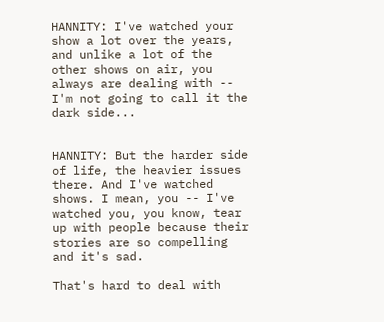HANNITY: I've watched your show a lot over the years, and unlike a lot of the other shows on air, you always are dealing with -- I'm not going to call it the dark side...


HANNITY: But the harder side of life, the heavier issues there. And I've watched shows. I mean, you -- I've watched you, you know, tear up with people because their stories are so compelling and it's sad.

That's hard to deal with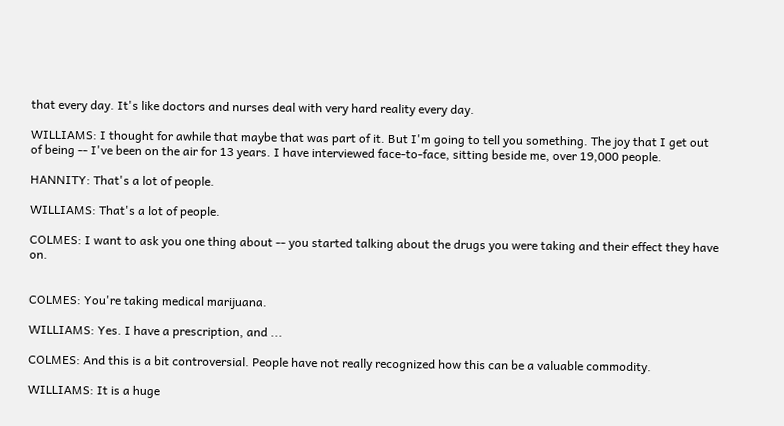that every day. It's like doctors and nurses deal with very hard reality every day.

WILLIAMS: I thought for awhile that maybe that was part of it. But I'm going to tell you something. The joy that I get out of being -- I've been on the air for 13 years. I have interviewed face-to-face, sitting beside me, over 19,000 people.

HANNITY: That's a lot of people.

WILLIAMS: That's a lot of people.

COLMES: I want to ask you one thing about -- you started talking about the drugs you were taking and their effect they have on.


COLMES: You're taking medical marijuana.

WILLIAMS: Yes. I have a prescription, and ...

COLMES: And this is a bit controversial. People have not really recognized how this can be a valuable commodity.

WILLIAMS: It is a huge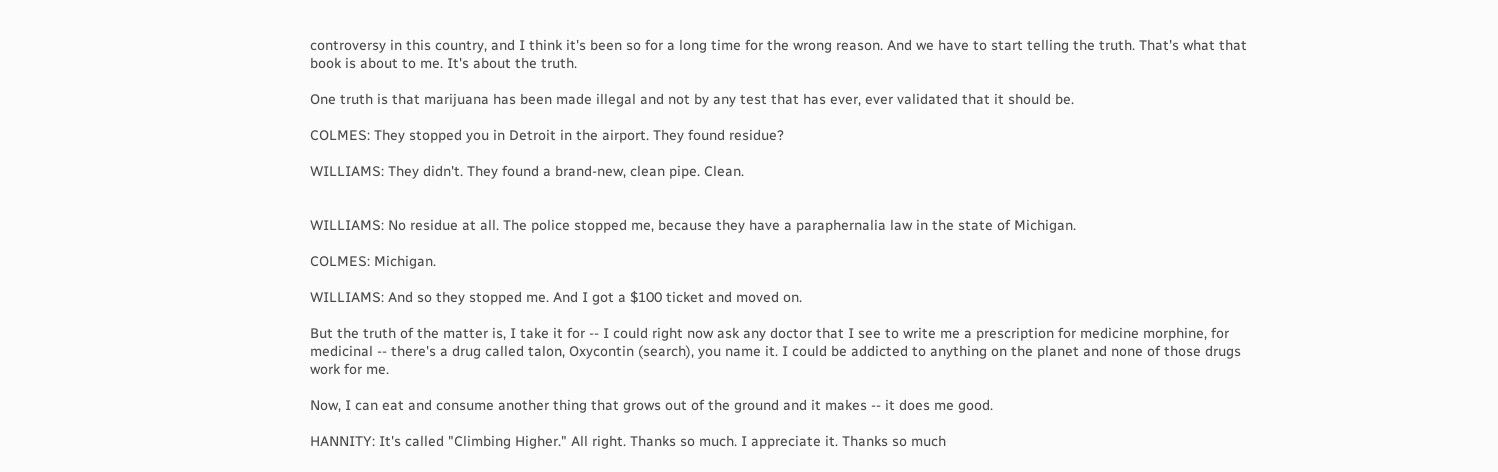controversy in this country, and I think it's been so for a long time for the wrong reason. And we have to start telling the truth. That's what that book is about to me. It's about the truth.

One truth is that marijuana has been made illegal and not by any test that has ever, ever validated that it should be.

COLMES: They stopped you in Detroit in the airport. They found residue?

WILLIAMS: They didn't. They found a brand-new, clean pipe. Clean.


WILLIAMS: No residue at all. The police stopped me, because they have a paraphernalia law in the state of Michigan.

COLMES: Michigan.

WILLIAMS: And so they stopped me. And I got a $100 ticket and moved on.

But the truth of the matter is, I take it for -- I could right now ask any doctor that I see to write me a prescription for medicine morphine, for medicinal -- there's a drug called talon, Oxycontin (search), you name it. I could be addicted to anything on the planet and none of those drugs work for me.

Now, I can eat and consume another thing that grows out of the ground and it makes -- it does me good.

HANNITY: It's called "Climbing Higher." All right. Thanks so much. I appreciate it. Thanks so much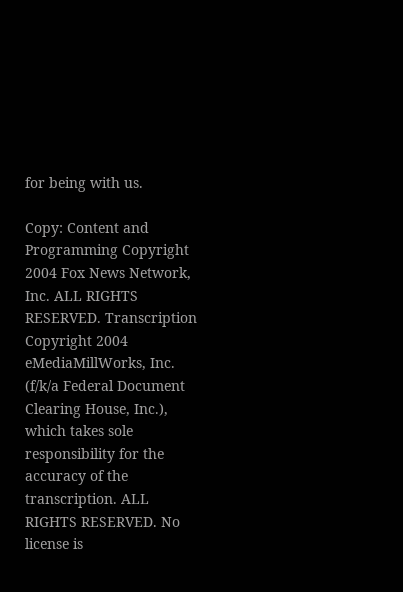for being with us.

Copy: Content and Programming Copyright 2004 Fox News Network, Inc. ALL RIGHTS RESERVED. Transcription Copyright 2004 eMediaMillWorks, Inc. (f/k/a Federal Document Clearing House, Inc.), which takes sole responsibility for the accuracy of the transcription. ALL RIGHTS RESERVED. No license is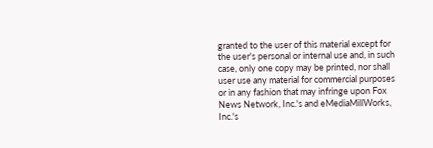granted to the user of this material except for the user's personal or internal use and, in such case, only one copy may be printed, nor shall user use any material for commercial purposes or in any fashion that may infringe upon Fox News Network, Inc.'s and eMediaMillWorks, Inc.'s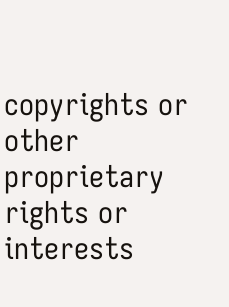copyrights or other proprietary rights or interests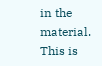in the material. This is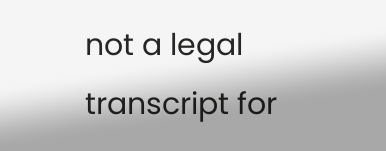not a legal transcript for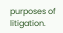purposes of litigation.